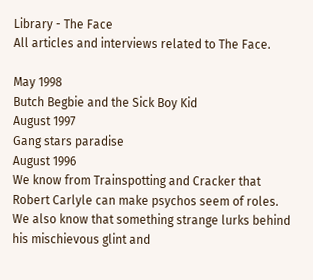Library - The Face
All articles and interviews related to The Face.

May 1998
Butch Begbie and the Sick Boy Kid
August 1997
Gang stars paradise
August 1996
We know from Trainspotting and Cracker that Robert Carlyle can make psychos seem of roles. We also know that something strange lurks behind his mischievous glint and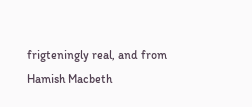frigteningly real, and from Hamish Macbeth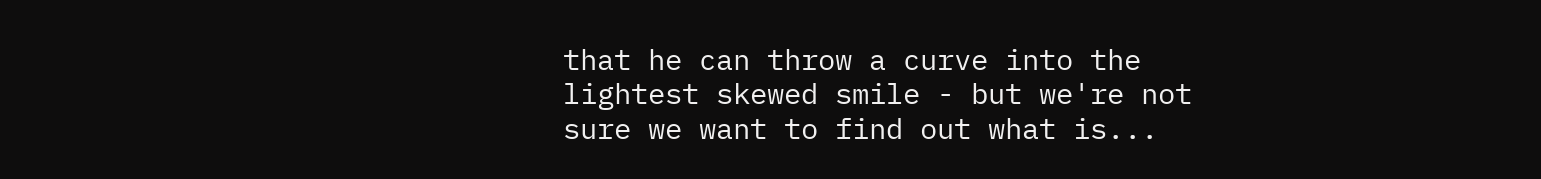that he can throw a curve into the lightest skewed smile - but we're not sure we want to find out what is...